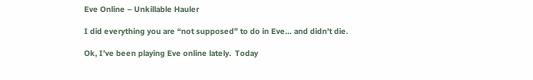Eve Online – Unkillable Hauler

I did everything you are “not supposed” to do in Eve… and didn’t die.

Ok, I’ve been playing Eve online lately.  Today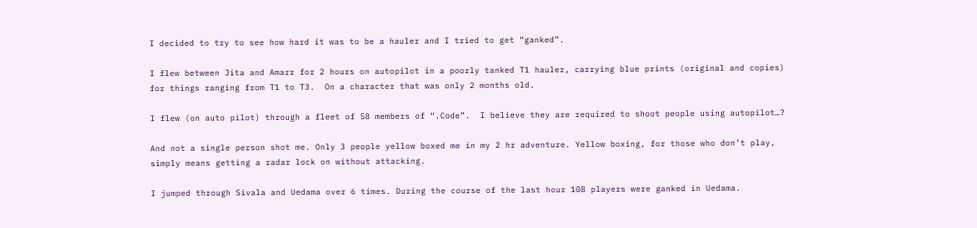I decided to try to see how hard it was to be a hauler and I tried to get “ganked”.

I flew between Jita and Amarr for 2 hours on autopilot in a poorly tanked T1 hauler, carrying blue prints (original and copies) for things ranging from T1 to T3.  On a character that was only 2 months old.

I flew (on auto pilot) through a fleet of 58 members of “.Code”.  I believe they are required to shoot people using autopilot…?

And not a single person shot me. Only 3 people yellow boxed me in my 2 hr adventure. Yellow boxing, for those who don’t play, simply means getting a radar lock on without attacking.

I jumped through Sivala and Uedama over 6 times. During the course of the last hour 108 players were ganked in Uedama.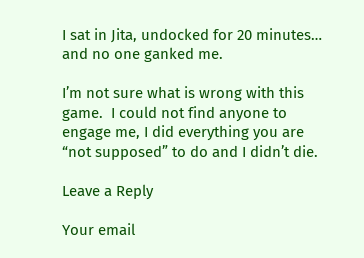I sat in Jita, undocked for 20 minutes… and no one ganked me.

I’m not sure what is wrong with this game.  I could not find anyone to engage me, I did everything you are “not supposed” to do and I didn’t die.

Leave a Reply

Your email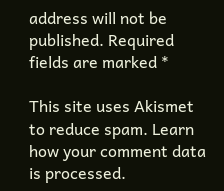address will not be published. Required fields are marked *

This site uses Akismet to reduce spam. Learn how your comment data is processed.